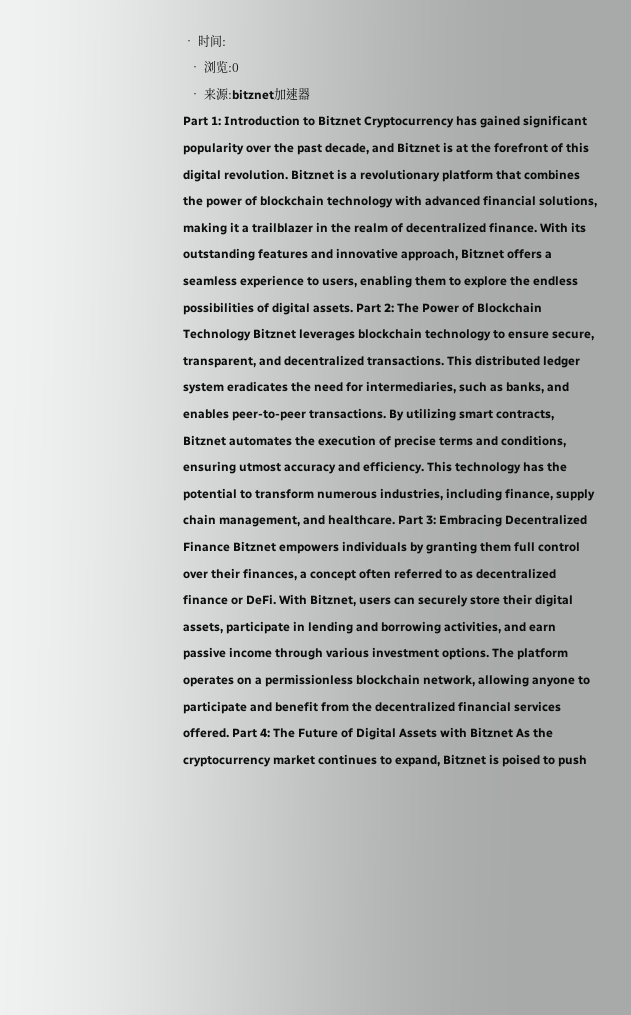• 时间:
  • 浏览:0
  • 来源:bitznet加速器
Part 1: Introduction to Bitznet Cryptocurrency has gained significant popularity over the past decade, and Bitznet is at the forefront of this digital revolution. Bitznet is a revolutionary platform that combines the power of blockchain technology with advanced financial solutions, making it a trailblazer in the realm of decentralized finance. With its outstanding features and innovative approach, Bitznet offers a seamless experience to users, enabling them to explore the endless possibilities of digital assets. Part 2: The Power of Blockchain Technology Bitznet leverages blockchain technology to ensure secure, transparent, and decentralized transactions. This distributed ledger system eradicates the need for intermediaries, such as banks, and enables peer-to-peer transactions. By utilizing smart contracts, Bitznet automates the execution of precise terms and conditions, ensuring utmost accuracy and efficiency. This technology has the potential to transform numerous industries, including finance, supply chain management, and healthcare. Part 3: Embracing Decentralized Finance Bitznet empowers individuals by granting them full control over their finances, a concept often referred to as decentralized finance or DeFi. With Bitznet, users can securely store their digital assets, participate in lending and borrowing activities, and earn passive income through various investment options. The platform operates on a permissionless blockchain network, allowing anyone to participate and benefit from the decentralized financial services offered. Part 4: The Future of Digital Assets with Bitznet As the cryptocurrency market continues to expand, Bitznet is poised to push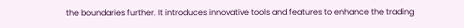the boundaries further. It introduces innovative tools and features to enhance the trading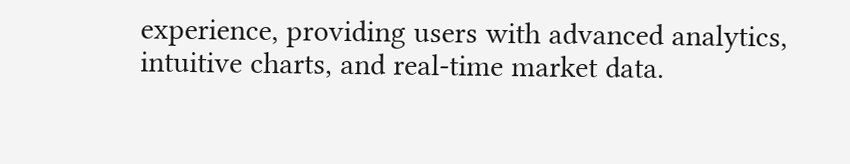experience, providing users with advanced analytics, intuitive charts, and real-time market data.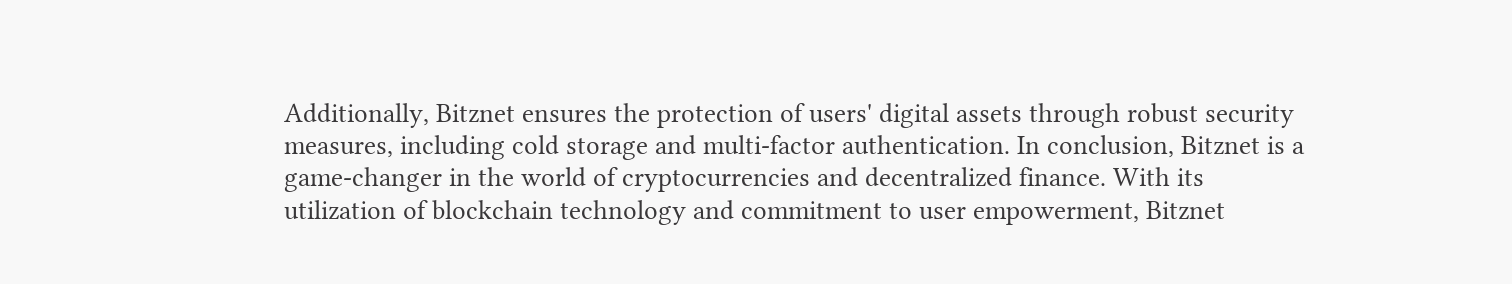Additionally, Bitznet ensures the protection of users' digital assets through robust security measures, including cold storage and multi-factor authentication. In conclusion, Bitznet is a game-changer in the world of cryptocurrencies and decentralized finance. With its utilization of blockchain technology and commitment to user empowerment, Bitznet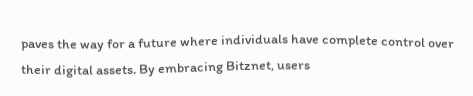paves the way for a future where individuals have complete control over their digital assets. By embracing Bitznet, users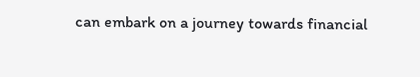can embark on a journey towards financial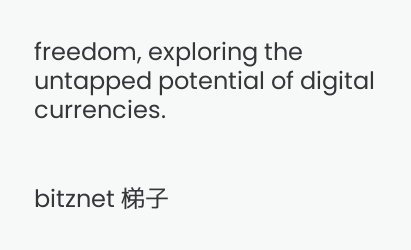freedom, exploring the untapped potential of digital currencies.


bitznet 梯子